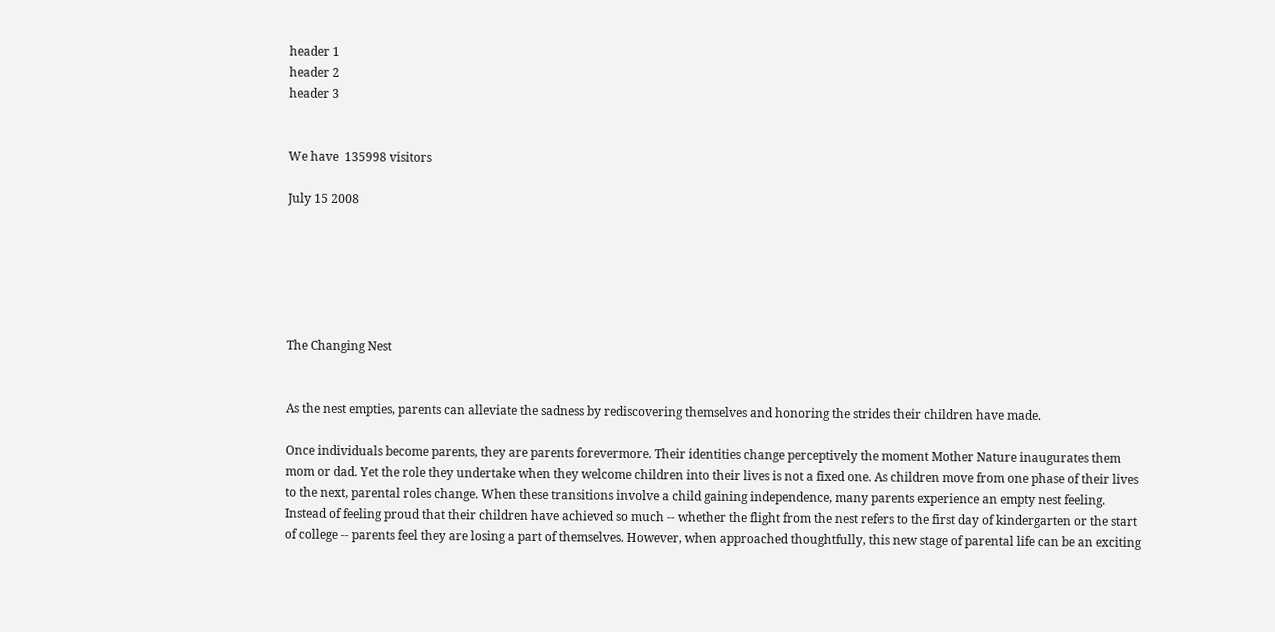header 1
header 2
header 3


We have  135998 visitors

July 15 2008






The Changing Nest


As the nest empties, parents can alleviate the sadness by rediscovering themselves and honoring the strides their children have made.

Once individuals become parents, they are parents forevermore. Their identities change perceptively the moment Mother Nature inaugurates them mom or dad. Yet the role they undertake when they welcome children into their lives is not a fixed one. As children move from one phase of their lives to the next, parental roles change. When these transitions involve a child gaining independence, many parents experience an empty nest feeling. Instead of feeling proud that their children have achieved so much -- whether the flight from the nest refers to the first day of kindergarten or the start of college -- parents feel they are losing a part of themselves. However, when approached thoughtfully, this new stage of parental life can be an exciting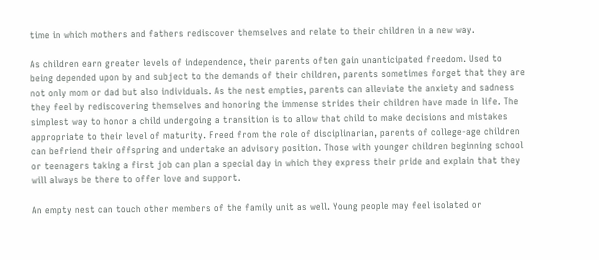time in which mothers and fathers rediscover themselves and relate to their children in a new way.

As children earn greater levels of independence, their parents often gain unanticipated freedom. Used to being depended upon by and subject to the demands of their children, parents sometimes forget that they are not only mom or dad but also individuals. As the nest empties, parents can alleviate the anxiety and sadness they feel by rediscovering themselves and honoring the immense strides their children have made in life. The simplest way to honor a child undergoing a transition is to allow that child to make decisions and mistakes appropriate to their level of maturity. Freed from the role of disciplinarian, parents of college-age children can befriend their offspring and undertake an advisory position. Those with younger children beginning school or teenagers taking a first job can plan a special day in which they express their pride and explain that they will always be there to offer love and support.

An empty nest can touch other members of the family unit as well. Young people may feel isolated or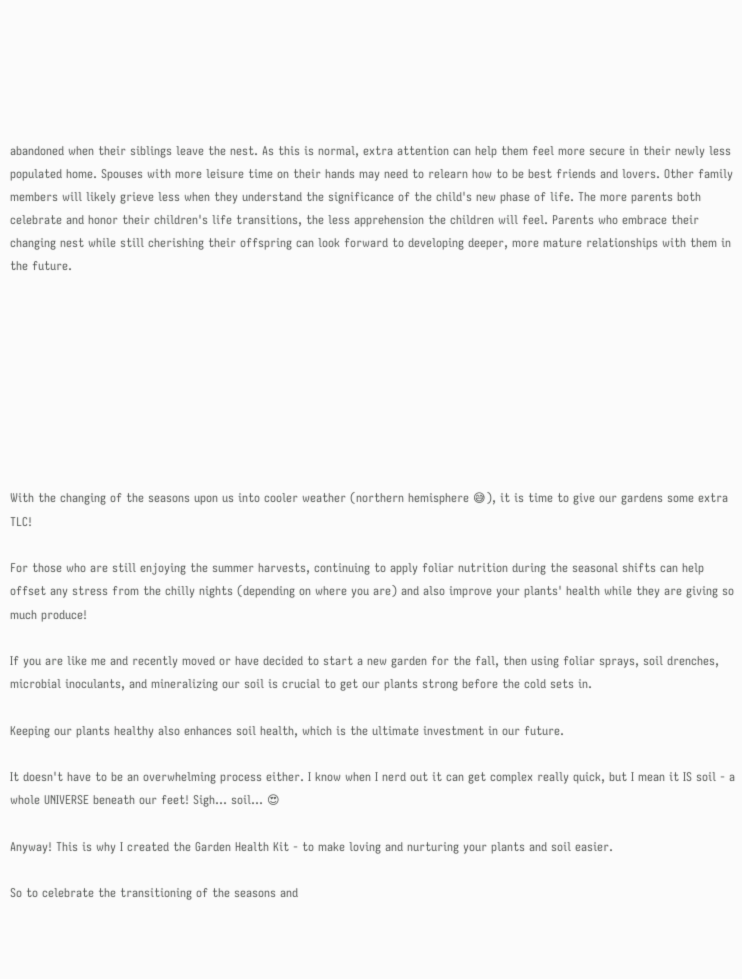abandoned when their siblings leave the nest. As this is normal, extra attention can help them feel more secure in their newly less populated home. Spouses with more leisure time on their hands may need to relearn how to be best friends and lovers. Other family members will likely grieve less when they understand the significance of the child's new phase of life. The more parents both celebrate and honor their children's life transitions, the less apprehension the children will feel. Parents who embrace their changing nest while still cherishing their offspring can look forward to developing deeper, more mature relationships with them in the future.









With the changing of the seasons upon us into cooler weather (northern hemisphere 😅), it is time to give our gardens some extra TLC!

For those who are still enjoying the summer harvests, continuing to apply foliar nutrition during the seasonal shifts can help offset any stress from the chilly nights (depending on where you are) and also improve your plants' health while they are giving so much produce!

If you are like me and recently moved or have decided to start a new garden for the fall, then using foliar sprays, soil drenches, microbial inoculants, and mineralizing our soil is crucial to get our plants strong before the cold sets in.

Keeping our plants healthy also enhances soil health, which is the ultimate investment in our future.

It doesn't have to be an overwhelming process either. I know when I nerd out it can get complex really quick, but I mean it IS soil - a whole UNIVERSE beneath our feet! Sigh... soil... 😍

Anyway! This is why I created the Garden Health Kit - to make loving and nurturing your plants and soil easier.

So to celebrate the transitioning of the seasons and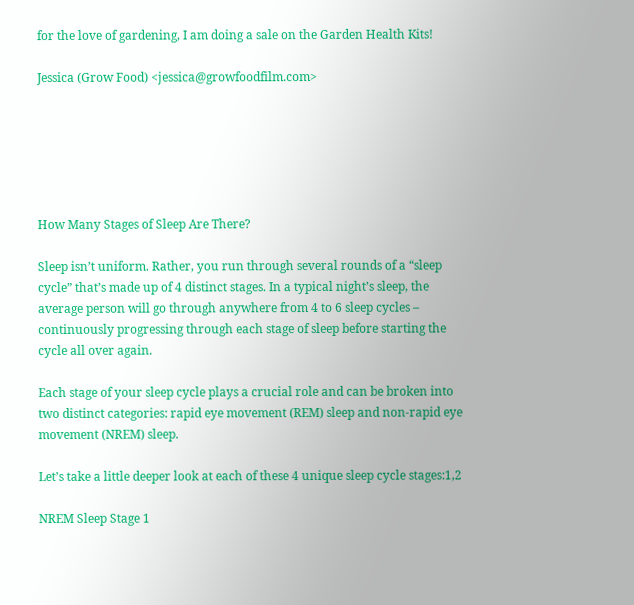for the love of gardening, I am doing a sale on the Garden Health Kits!

Jessica (Grow Food) <jessica@growfoodfilm.com>






How Many Stages of Sleep Are There?

Sleep isn’t uniform. Rather, you run through several rounds of a “sleep cycle” that’s made up of 4 distinct stages. In a typical night’s sleep, the average person will go through anywhere from 4 to 6 sleep cycles – continuously progressing through each stage of sleep before starting the cycle all over again.

Each stage of your sleep cycle plays a crucial role and can be broken into two distinct categories: rapid eye movement (REM) sleep and non-rapid eye movement (NREM) sleep.

Let’s take a little deeper look at each of these 4 unique sleep cycle stages:1,2

NREM Sleep Stage 1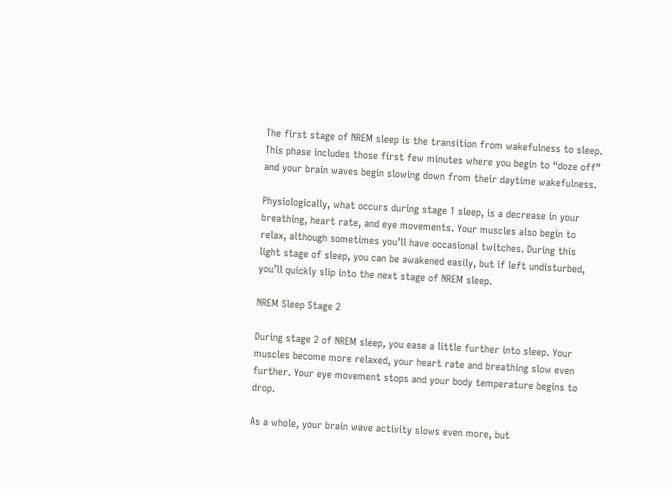The first stage of NREM sleep is the transition from wakefulness to sleep. This phase includes those first few minutes where you begin to “doze off” and your brain waves begin slowing down from their daytime wakefulness.

Physiologically, what occurs during stage 1 sleep, is a decrease in your breathing, heart rate, and eye movements. Your muscles also begin to relax, although sometimes you’ll have occasional twitches. During this light stage of sleep, you can be awakened easily, but if left undisturbed, you’ll quickly slip into the next stage of NREM sleep.

NREM Sleep Stage 2

During stage 2 of NREM sleep, you ease a little further into sleep. Your muscles become more relaxed, your heart rate and breathing slow even further. Your eye movement stops and your body temperature begins to drop.

As a whole, your brain wave activity slows even more, but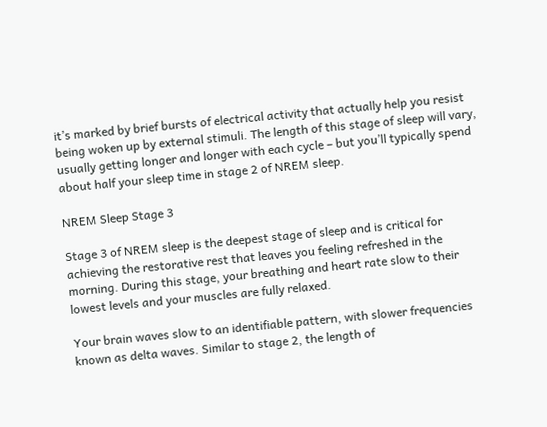it’s marked by brief bursts of electrical activity that actually help you resist being woken up by external stimuli. The length of this stage of sleep will vary, usually getting longer and longer with each cycle – but you’ll typically spend about half your sleep time in stage 2 of NREM sleep.

NREM Sleep Stage 3

Stage 3 of NREM sleep is the deepest stage of sleep and is critical for achieving the restorative rest that leaves you feeling refreshed in the morning. During this stage, your breathing and heart rate slow to their lowest levels and your muscles are fully relaxed.

Your brain waves slow to an identifiable pattern, with slower frequencies known as delta waves. Similar to stage 2, the length of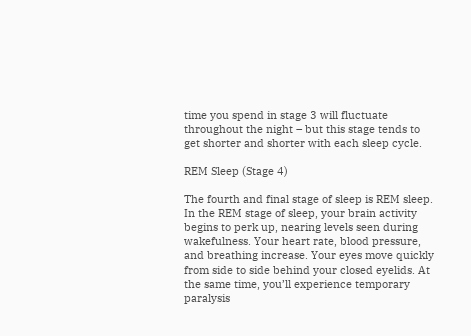time you spend in stage 3 will fluctuate throughout the night – but this stage tends to get shorter and shorter with each sleep cycle.

REM Sleep (Stage 4)

The fourth and final stage of sleep is REM sleep. In the REM stage of sleep, your brain activity begins to perk up, nearing levels seen during wakefulness. Your heart rate, blood pressure, and breathing increase. Your eyes move quickly from side to side behind your closed eyelids. At the same time, you’ll experience temporary paralysis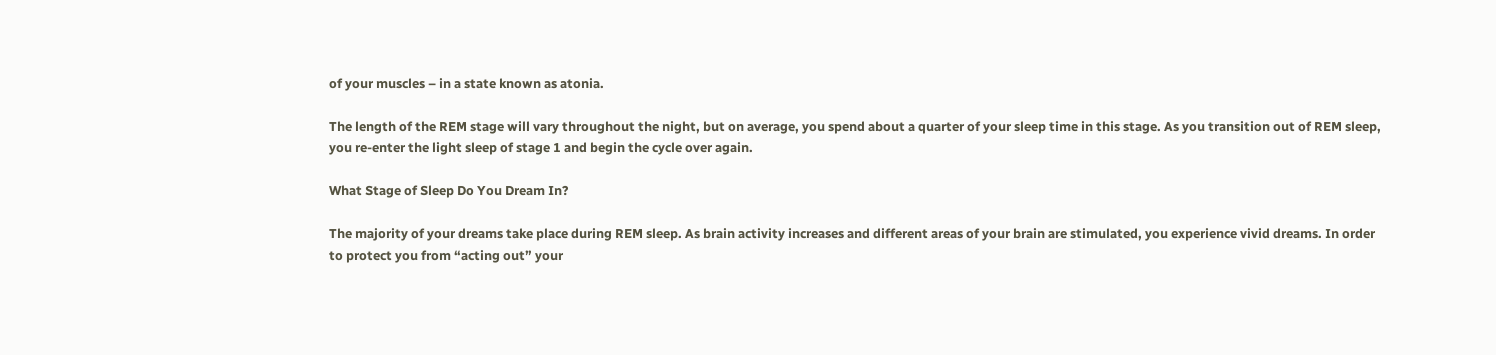of your muscles – in a state known as atonia.

The length of the REM stage will vary throughout the night, but on average, you spend about a quarter of your sleep time in this stage. As you transition out of REM sleep, you re-enter the light sleep of stage 1 and begin the cycle over again.

What Stage of Sleep Do You Dream In?

The majority of your dreams take place during REM sleep. As brain activity increases and different areas of your brain are stimulated, you experience vivid dreams. In order to protect you from “acting out” your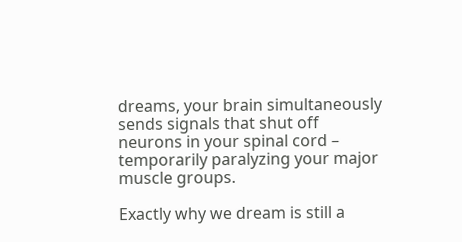dreams, your brain simultaneously sends signals that shut off neurons in your spinal cord – temporarily paralyzing your major muscle groups.

Exactly why we dream is still a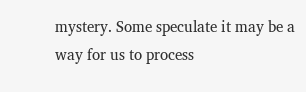mystery. Some speculate it may be a way for us to process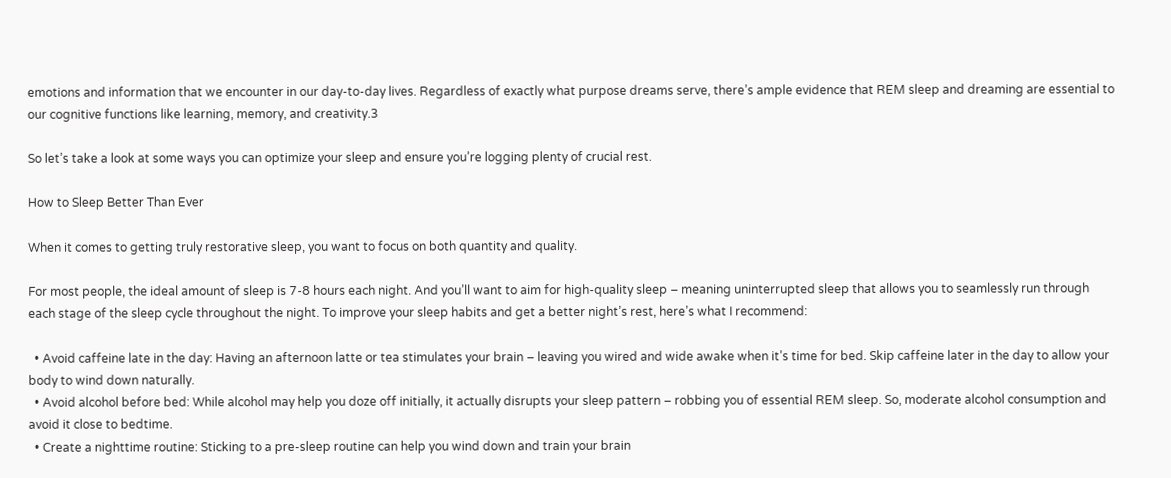emotions and information that we encounter in our day-to-day lives. Regardless of exactly what purpose dreams serve, there’s ample evidence that REM sleep and dreaming are essential to our cognitive functions like learning, memory, and creativity.3

So let’s take a look at some ways you can optimize your sleep and ensure you’re logging plenty of crucial rest.

How to Sleep Better Than Ever

When it comes to getting truly restorative sleep, you want to focus on both quantity and quality.

For most people, the ideal amount of sleep is 7-8 hours each night. And you’ll want to aim for high-quality sleep – meaning uninterrupted sleep that allows you to seamlessly run through each stage of the sleep cycle throughout the night. To improve your sleep habits and get a better night’s rest, here’s what I recommend:

  • Avoid caffeine late in the day: Having an afternoon latte or tea stimulates your brain – leaving you wired and wide awake when it’s time for bed. Skip caffeine later in the day to allow your body to wind down naturally.
  • Avoid alcohol before bed: While alcohol may help you doze off initially, it actually disrupts your sleep pattern – robbing you of essential REM sleep. So, moderate alcohol consumption and avoid it close to bedtime.
  • Create a nighttime routine: Sticking to a pre-sleep routine can help you wind down and train your brain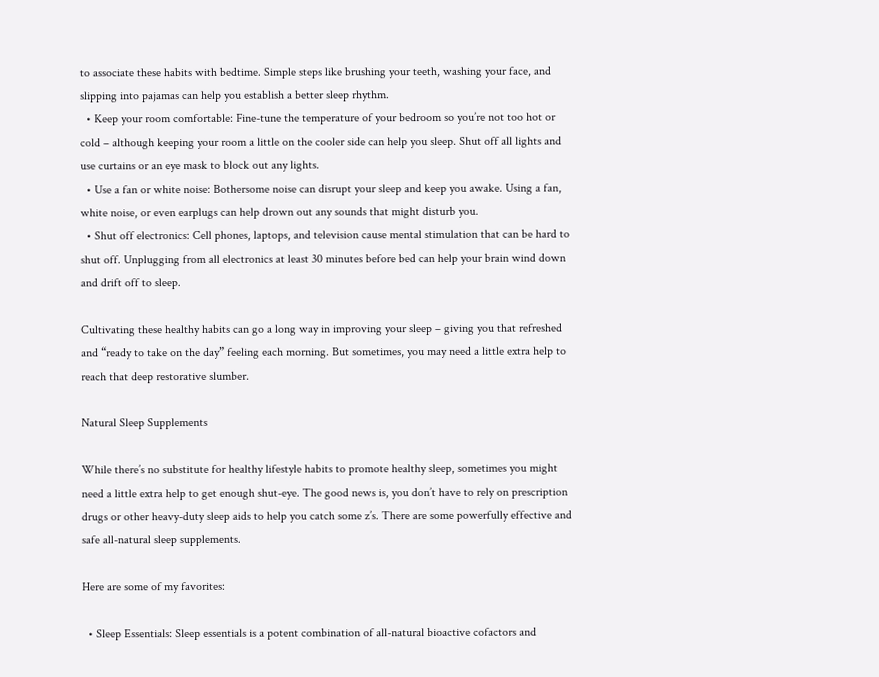to associate these habits with bedtime. Simple steps like brushing your teeth, washing your face, and slipping into pajamas can help you establish a better sleep rhythm.
  • Keep your room comfortable: Fine-tune the temperature of your bedroom so you’re not too hot or cold – although keeping your room a little on the cooler side can help you sleep. Shut off all lights and use curtains or an eye mask to block out any lights.
  • Use a fan or white noise: Bothersome noise can disrupt your sleep and keep you awake. Using a fan, white noise, or even earplugs can help drown out any sounds that might disturb you.
  • Shut off electronics: Cell phones, laptops, and television cause mental stimulation that can be hard to shut off. Unplugging from all electronics at least 30 minutes before bed can help your brain wind down and drift off to sleep.

Cultivating these healthy habits can go a long way in improving your sleep – giving you that refreshed and “ready to take on the day” feeling each morning. But sometimes, you may need a little extra help to reach that deep restorative slumber.

Natural Sleep Supplements

While there’s no substitute for healthy lifestyle habits to promote healthy sleep, sometimes you might need a little extra help to get enough shut-eye. The good news is, you don’t have to rely on prescription drugs or other heavy-duty sleep aids to help you catch some z’s. There are some powerfully effective and safe all-natural sleep supplements.

Here are some of my favorites:

  • Sleep Essentials: Sleep essentials is a potent combination of all-natural bioactive cofactors and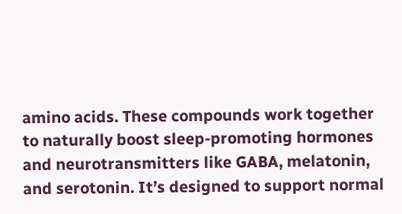amino acids. These compounds work together to naturally boost sleep-promoting hormones and neurotransmitters like GABA, melatonin, and serotonin. It’s designed to support normal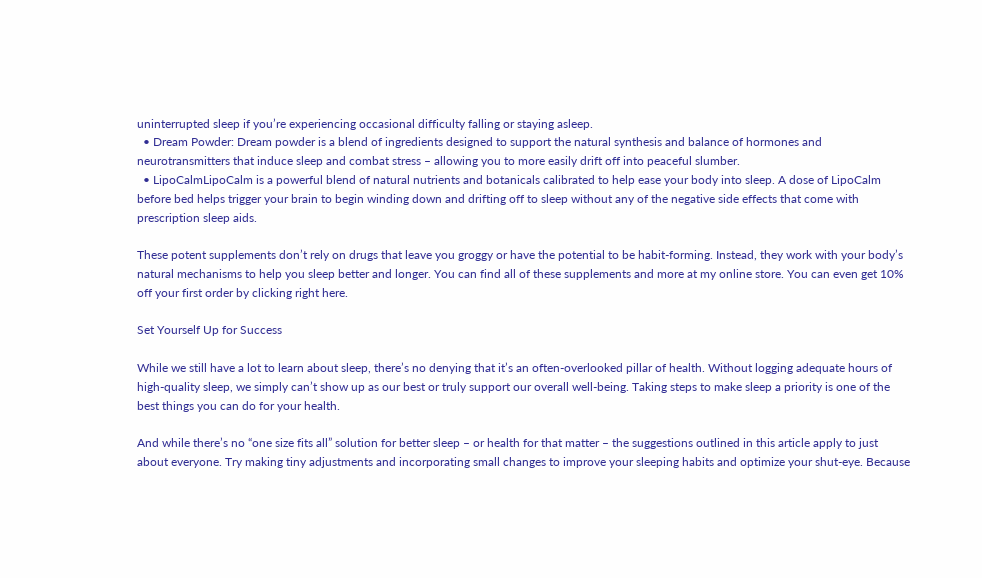uninterrupted sleep if you’re experiencing occasional difficulty falling or staying asleep.
  • Dream Powder: Dream powder is a blend of ingredients designed to support the natural synthesis and balance of hormones and neurotransmitters that induce sleep and combat stress – allowing you to more easily drift off into peaceful slumber.
  • LipoCalmLipoCalm is a powerful blend of natural nutrients and botanicals calibrated to help ease your body into sleep. A dose of LipoCalm before bed helps trigger your brain to begin winding down and drifting off to sleep without any of the negative side effects that come with prescription sleep aids.

These potent supplements don’t rely on drugs that leave you groggy or have the potential to be habit-forming. Instead, they work with your body’s natural mechanisms to help you sleep better and longer. You can find all of these supplements and more at my online store. You can even get 10% off your first order by clicking right here.

Set Yourself Up for Success

While we still have a lot to learn about sleep, there’s no denying that it’s an often-overlooked pillar of health. Without logging adequate hours of high-quality sleep, we simply can’t show up as our best or truly support our overall well-being. Taking steps to make sleep a priority is one of the best things you can do for your health.

And while there’s no “one size fits all” solution for better sleep – or health for that matter – the suggestions outlined in this article apply to just about everyone. Try making tiny adjustments and incorporating small changes to improve your sleeping habits and optimize your shut-eye. Because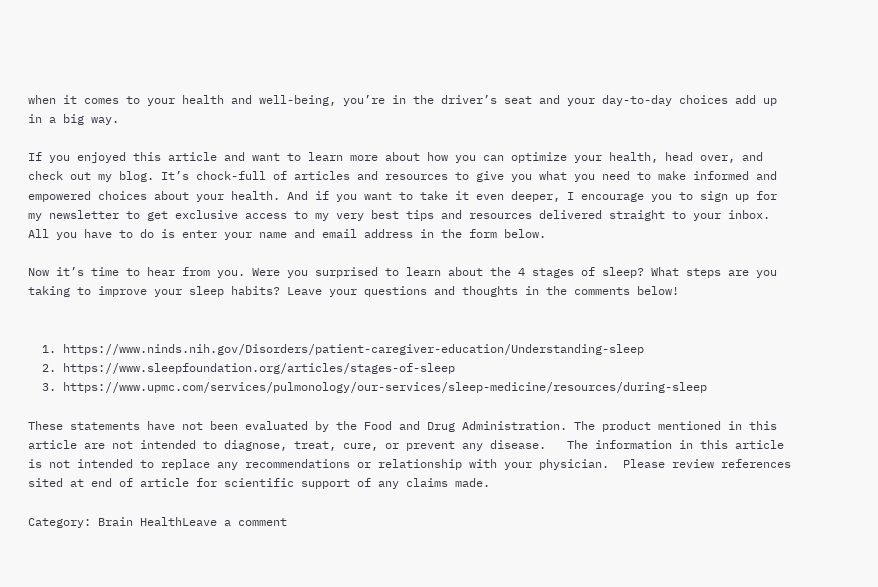when it comes to your health and well-being, you’re in the driver’s seat and your day-to-day choices add up in a big way.

If you enjoyed this article and want to learn more about how you can optimize your health, head over, and check out my blog. It’s chock-full of articles and resources to give you what you need to make informed and empowered choices about your health. And if you want to take it even deeper, I encourage you to sign up for my newsletter to get exclusive access to my very best tips and resources delivered straight to your inbox. All you have to do is enter your name and email address in the form below.

Now it’s time to hear from you. Were you surprised to learn about the 4 stages of sleep? What steps are you taking to improve your sleep habits? Leave your questions and thoughts in the comments below!


  1. https://www.ninds.nih.gov/Disorders/patient-caregiver-education/Understanding-sleep
  2. https://www.sleepfoundation.org/articles/stages-of-sleep
  3. https://www.upmc.com/services/pulmonology/our-services/sleep-medicine/resources/during-sleep

These statements have not been evaluated by the Food and Drug Administration. The product mentioned in this article are not intended to diagnose, treat, cure, or prevent any disease.   The information in this article is not intended to replace any recommendations or relationship with your physician.  Please review references sited at end of article for scientific support of any claims made.

Category: Brain HealthLeave a comment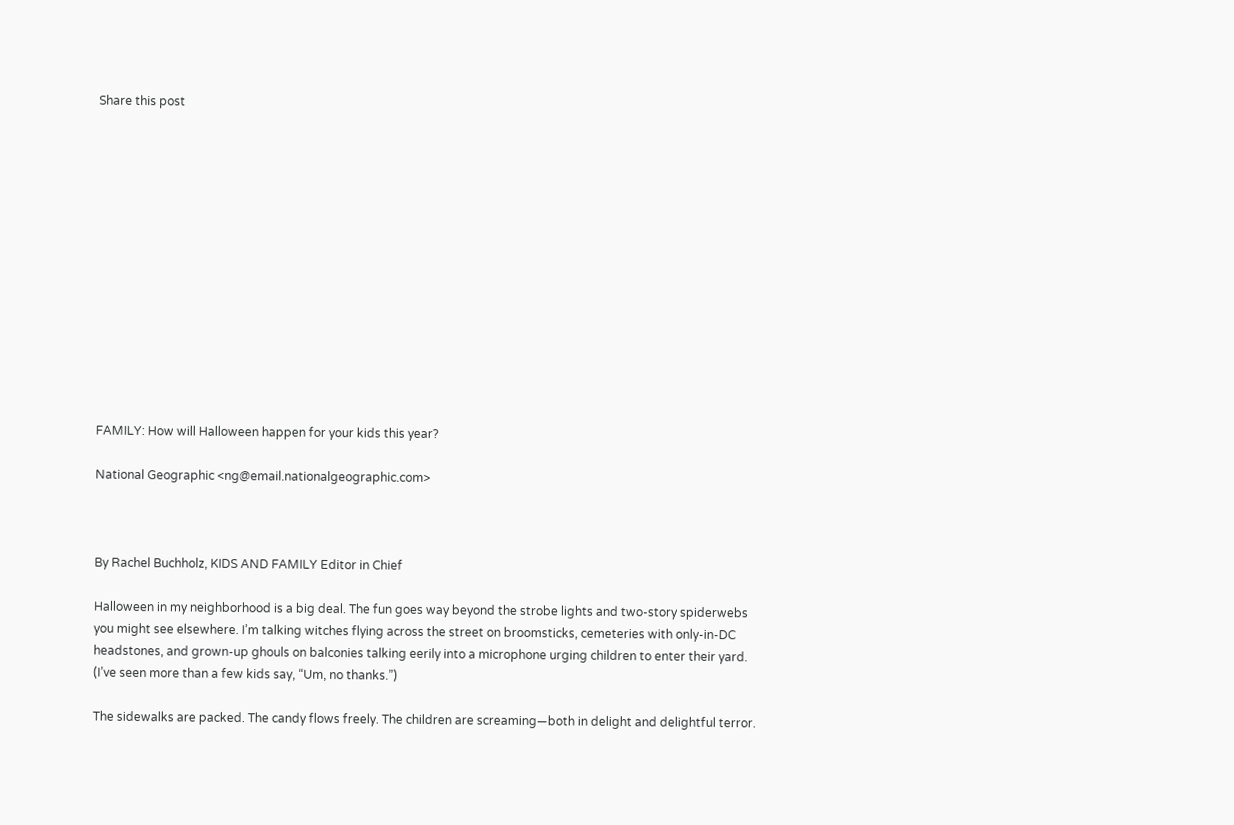Share this post














FAMILY: How will Halloween happen for your kids this year?

National Geographic <ng@email.nationalgeographic.com>



By Rachel Buchholz, KIDS AND FAMILY Editor in Chief

Halloween in my neighborhood is a big deal. The fun goes way beyond the strobe lights and two-story spiderwebs you might see elsewhere. I’m talking witches flying across the street on broomsticks, cemeteries with only-in-DC headstones, and grown-up ghouls on balconies talking eerily into a microphone urging children to enter their yard. (I’ve seen more than a few kids say, “Um, no thanks.”)

The sidewalks are packed. The candy flows freely. The children are screaming—both in delight and delightful terror.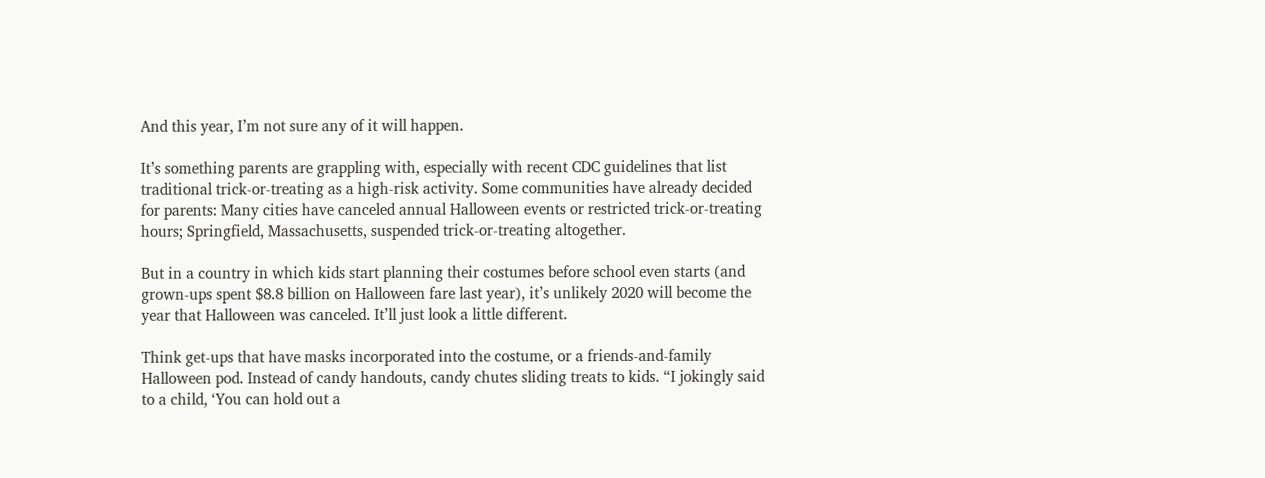And this year, I’m not sure any of it will happen.

It’s something parents are grappling with, especially with recent CDC guidelines that list traditional trick-or-treating as a high-risk activity. Some communities have already decided for parents: Many cities have canceled annual Halloween events or restricted trick-or-treating hours; Springfield, Massachusetts, suspended trick-or-treating altogether.

But in a country in which kids start planning their costumes before school even starts (and grown-ups spent $8.8 billion on Halloween fare last year), it’s unlikely 2020 will become the year that Halloween was canceled. It’ll just look a little different.

Think get-ups that have masks incorporated into the costume, or a friends-and-family Halloween pod. Instead of candy handouts, candy chutes sliding treats to kids. “I jokingly said to a child, ‘You can hold out a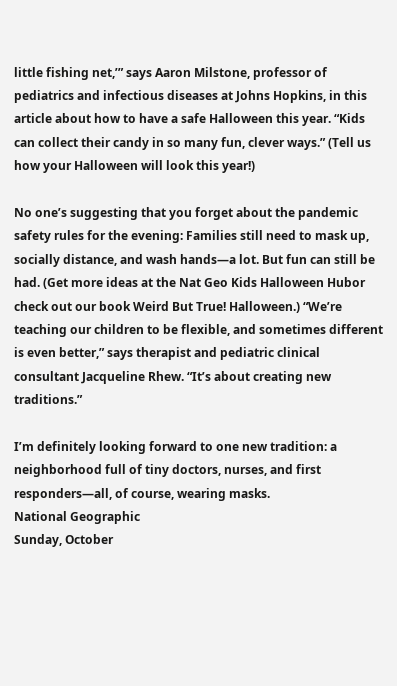little fishing net,’” says Aaron Milstone, professor of pediatrics and infectious diseases at Johns Hopkins, in this article about how to have a safe Halloween this year. “Kids can collect their candy in so many fun, clever ways.” (Tell us how your Halloween will look this year!)

No one’s suggesting that you forget about the pandemic safety rules for the evening: Families still need to mask up, socially distance, and wash hands—a lot. But fun can still be had. (Get more ideas at the Nat Geo Kids Halloween Hubor check out our book Weird But True! Halloween.) “We’re teaching our children to be flexible, and sometimes different is even better,” says therapist and pediatric clinical consultant Jacqueline Rhew. “It’s about creating new traditions.”

I’m definitely looking forward to one new tradition: a neighborhood full of tiny doctors, nurses, and first responders—all, of course, wearing masks.
National Geographic
Sunday, October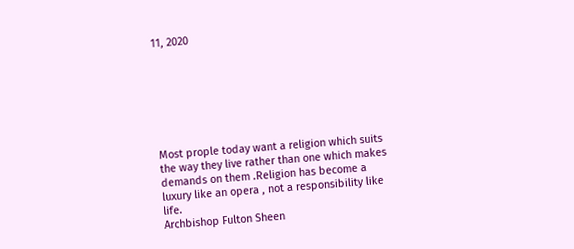11, 2020







Most prople today want a religion which suits the way they live rather than one which makes demands on them .Religion has become a luxury like an opera , not a responsibility like life.
Archbishop Fulton Sheen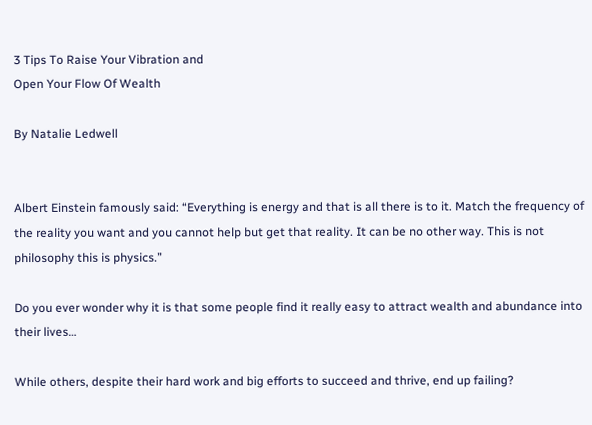3 Tips To Raise Your Vibration and
Open Your Flow Of Wealth

By Natalie Ledwell


Albert Einstein famously said: “Everything is energy and that is all there is to it. Match the frequency of the reality you want and you cannot help but get that reality. It can be no other way. This is not philosophy this is physics.”

Do you ever wonder why it is that some people find it really easy to attract wealth and abundance into their lives…

While others, despite their hard work and big efforts to succeed and thrive, end up failing?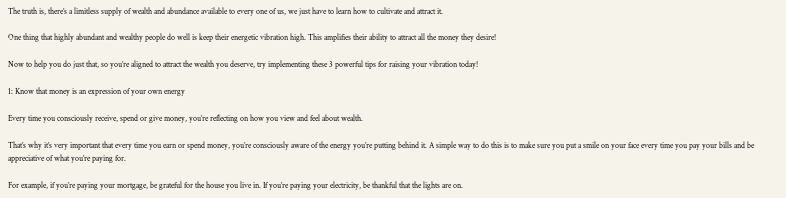The truth is, there’s a limitless supply of wealth and abundance available to every one of us, we just have to learn how to cultivate and attract it.

One thing that highly abundant and wealthy people do well is keep their energetic vibration high. This amplifies their ability to attract all the money they desire!

Now to help you do just that, so you’re aligned to attract the wealth you deserve, try implementing these 3 powerful tips for raising your vibration today!

1: Know that money is an expression of your own energy

Every time you consciously receive, spend or give money, you’re reflecting on how you view and feel about wealth.

That’s why it’s very important that every time you earn or spend money, you’re consciously aware of the energy you’re putting behind it. A simple way to do this is to make sure you put a smile on your face every time you pay your bills and be appreciative of what you’re paying for.

For example, if you’re paying your mortgage, be grateful for the house you live in. If you’re paying your electricity, be thankful that the lights are on.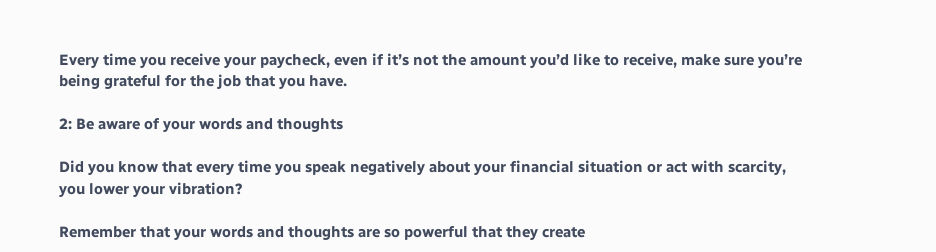Every time you receive your paycheck, even if it’s not the amount you’d like to receive, make sure you’re being grateful for the job that you have.

2: Be aware of your words and thoughts

Did you know that every time you speak negatively about your financial situation or act with scarcity, you lower your vibration?

Remember that your words and thoughts are so powerful that they create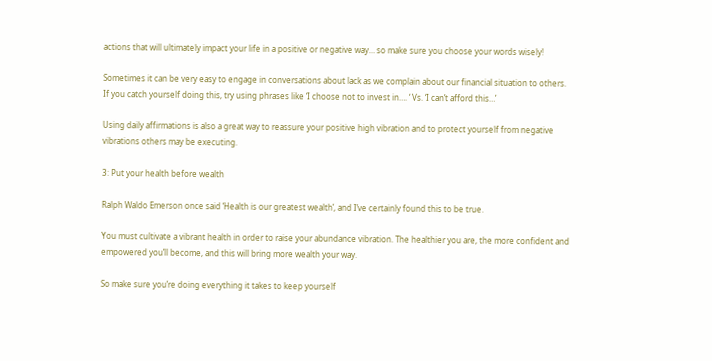actions that will ultimately impact your life in a positive or negative way… so make sure you choose your words wisely!

Sometimes it can be very easy to engage in conversations about lack as we complain about our financial situation to others. If you catch yourself doing this, try using phrases like ‘I choose not to invest in…. ‘ Vs. ‘I can’t afford this…’

Using daily affirmations is also a great way to reassure your positive high vibration and to protect yourself from negative vibrations others may be executing.

3: Put your health before wealth

Ralph Waldo Emerson once said ‘Health is our greatest wealth’, and I’ve certainly found this to be true.

You must cultivate a vibrant health in order to raise your abundance vibration. The healthier you are, the more confident and empowered you’ll become, and this will bring more wealth your way.

So make sure you’re doing everything it takes to keep yourself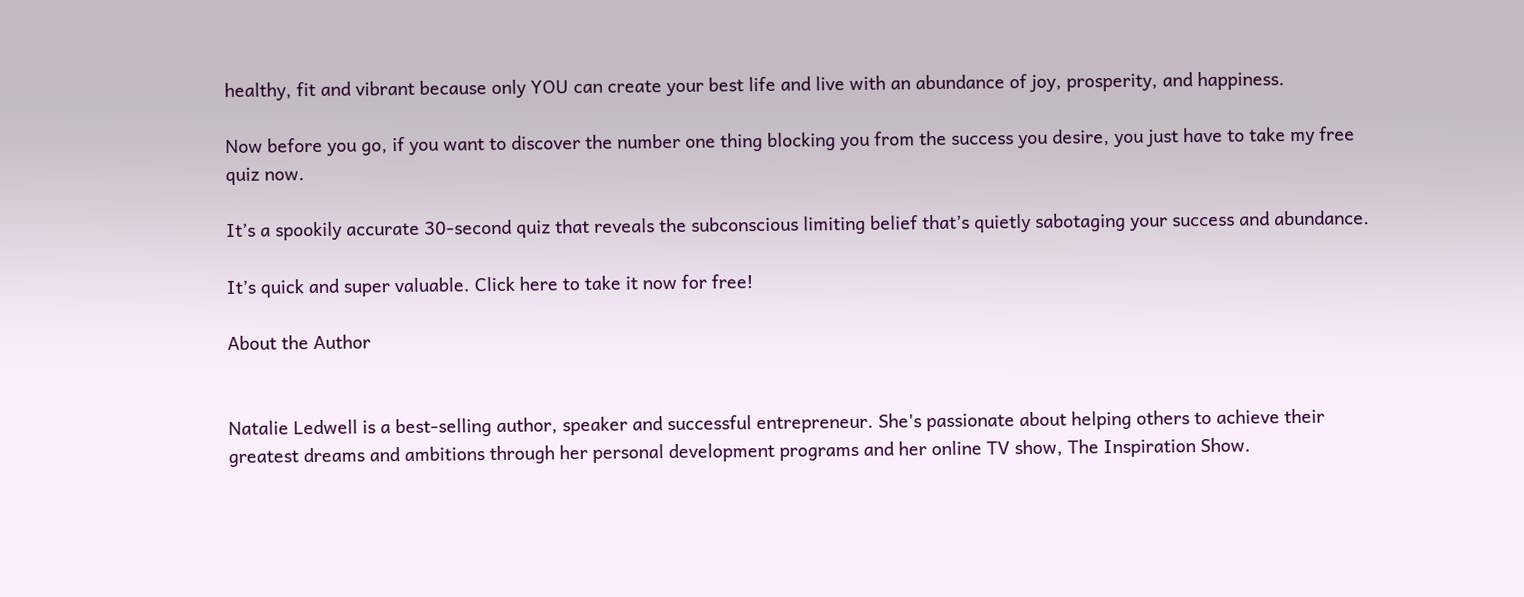healthy, fit and vibrant because only YOU can create your best life and live with an abundance of joy, prosperity, and happiness.

Now before you go, if you want to discover the number one thing blocking you from the success you desire, you just have to take my free quiz now.

It’s a spookily accurate 30-second quiz that reveals the subconscious limiting belief that’s quietly sabotaging your success and abundance.

It’s quick and super valuable. Click here to take it now for free!

About the Author


Natalie Ledwell is a best-selling author, speaker and successful entrepreneur. She's passionate about helping others to achieve their greatest dreams and ambitions through her personal development programs and her online TV show, The Inspiration Show.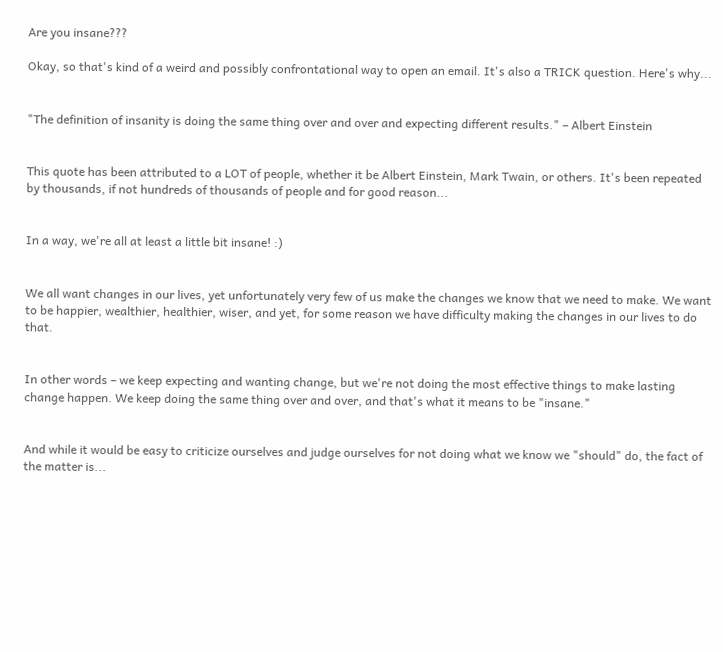Are you insane???

Okay, so that's kind of a weird and possibly confrontational way to open an email. It's also a TRICK question. Here's why...


"The definition of insanity is doing the same thing over and over and expecting different results." – Albert Einstein


This quote has been attributed to a LOT of people, whether it be Albert Einstein, Mark Twain, or others. It's been repeated by thousands, if not hundreds of thousands of people and for good reason...


In a way, we're all at least a little bit insane! :)


We all want changes in our lives, yet unfortunately very few of us make the changes we know that we need to make. We want to be happier, wealthier, healthier, wiser, and yet, for some reason we have difficulty making the changes in our lives to do that.


In other words – we keep expecting and wanting change, but we're not doing the most effective things to make lasting change happen. We keep doing the same thing over and over, and that's what it means to be "insane."


And while it would be easy to criticize ourselves and judge ourselves for not doing what we know we "should" do, the fact of the matter is...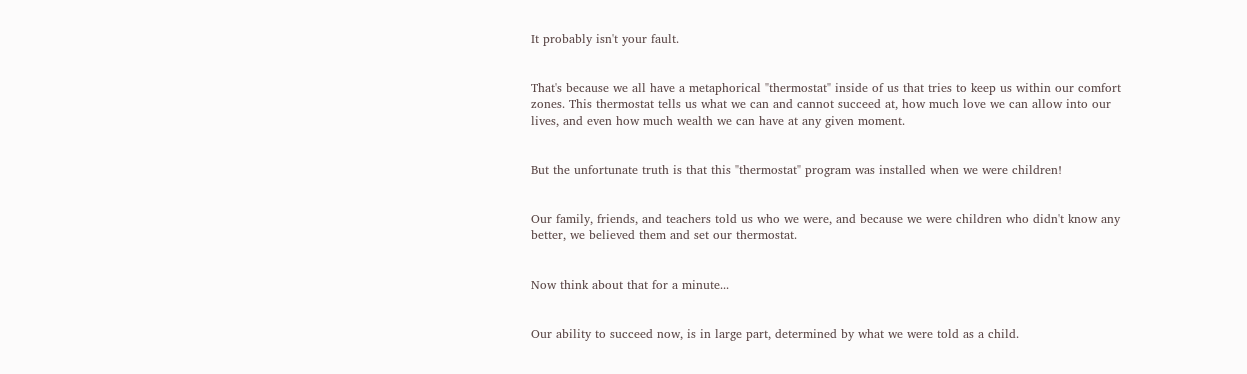It probably isn't your fault.


That's because we all have a metaphorical "thermostat" inside of us that tries to keep us within our comfort zones. This thermostat tells us what we can and cannot succeed at, how much love we can allow into our lives, and even how much wealth we can have at any given moment.


But the unfortunate truth is that this "thermostat" program was installed when we were children!


Our family, friends, and teachers told us who we were, and because we were children who didn't know any better, we believed them and set our thermostat.


Now think about that for a minute...


Our ability to succeed now, is in large part, determined by what we were told as a child.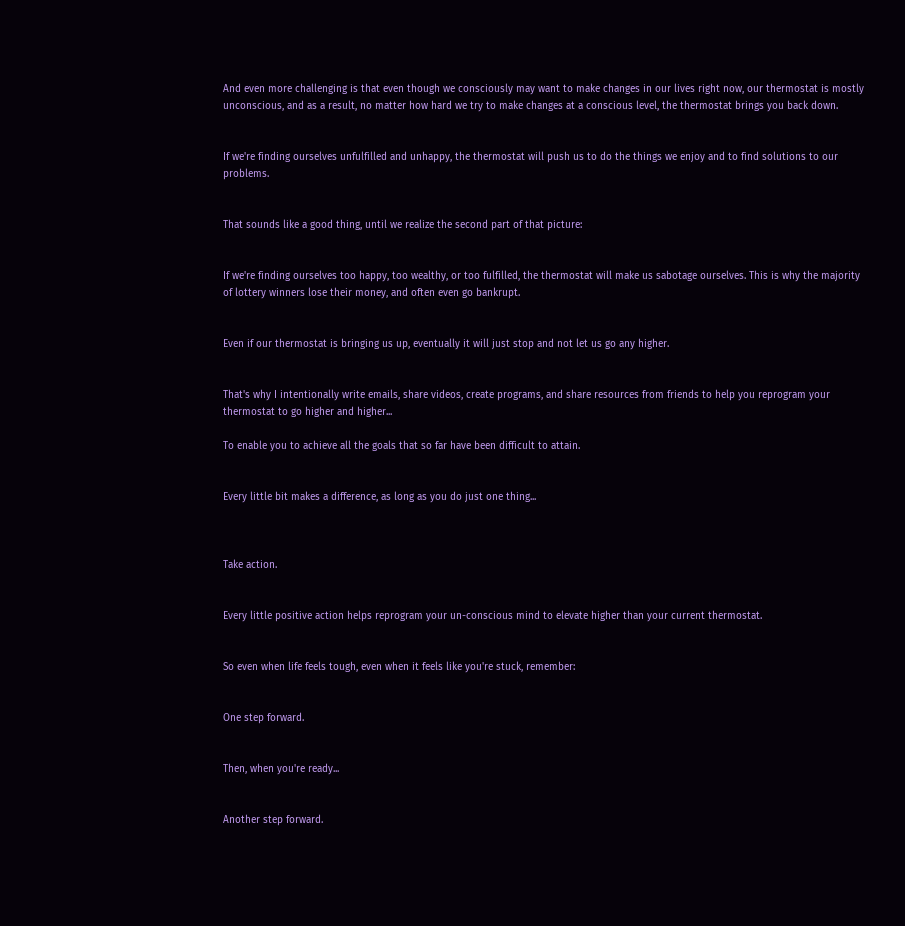And even more challenging is that even though we consciously may want to make changes in our lives right now, our thermostat is mostly unconscious, and as a result, no matter how hard we try to make changes at a conscious level, the thermostat brings you back down.


If we're finding ourselves unfulfilled and unhappy, the thermostat will push us to do the things we enjoy and to find solutions to our problems.


That sounds like a good thing, until we realize the second part of that picture:


If we're finding ourselves too happy, too wealthy, or too fulfilled, the thermostat will make us sabotage ourselves. This is why the majority of lottery winners lose their money, and often even go bankrupt.


Even if our thermostat is bringing us up, eventually it will just stop and not let us go any higher.


That's why I intentionally write emails, share videos, create programs, and share resources from friends to help you reprogram your thermostat to go higher and higher...

To enable you to achieve all the goals that so far have been difficult to attain.


Every little bit makes a difference, as long as you do just one thing...



Take action.


Every little positive action helps reprogram your un-conscious mind to elevate higher than your current thermostat.


So even when life feels tough, even when it feels like you're stuck, remember:


One step forward.


Then, when you're ready...


Another step forward.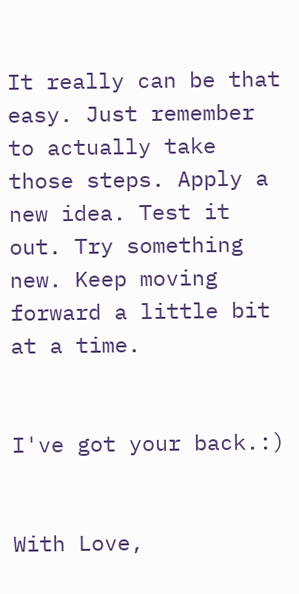It really can be that easy. Just remember to actually take those steps. Apply a new idea. Test it out. Try something new. Keep moving forward a little bit at a time.


I've got your back.:)


With Love,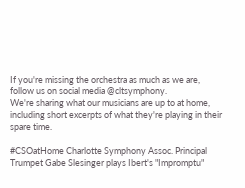If you're missing the orchestra as much as we are, follow us on social media @cltsymphony.
We're sharing what our musicians are up to at home, including short excerpts of what they're playing in their spare time.

#CSOatHome Charlotte Symphony Assoc. Principal Trumpet Gabe Slesinger plays Ibert's "Impromptu"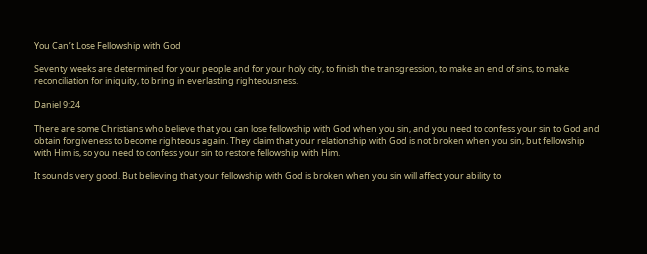You Can’t Lose Fellowship with God

Seventy weeks are determined for your people and for your holy city, to finish the transgression, to make an end of sins, to make reconciliation for iniquity, to bring in everlasting righteousness.

Daniel 9:24

There are some Christians who believe that you can lose fellowship with God when you sin, and you need to confess your sin to God and obtain forgiveness to become righteous again. They claim that your relationship with God is not broken when you sin, but fellowship with Him is, so you need to confess your sin to restore fellowship with Him.

It sounds very good. But believing that your fellowship with God is broken when you sin will affect your ability to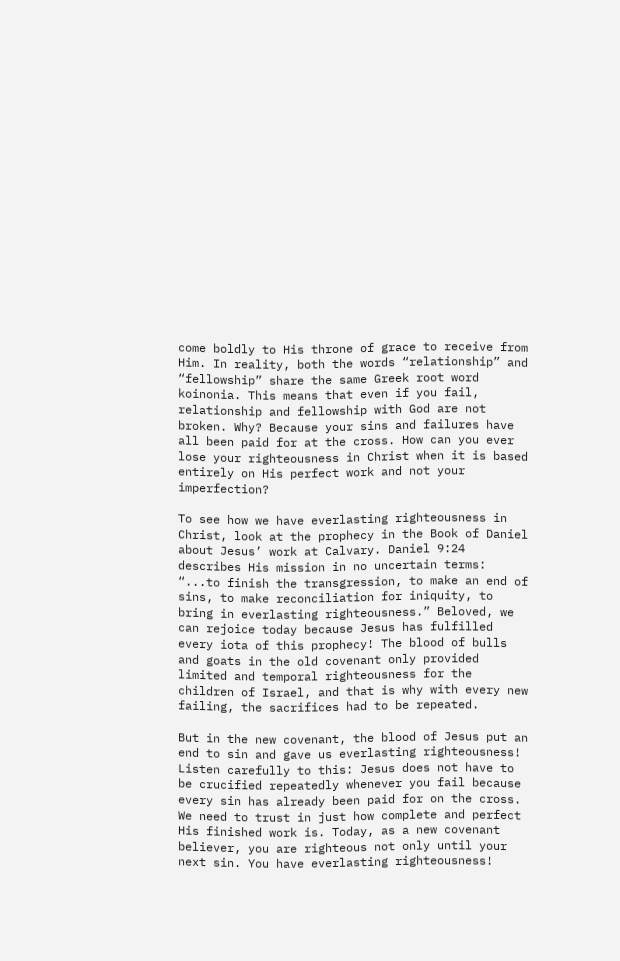come boldly to His throne of grace to receive from Him. In reality, both the words “relationship” and “fellowship” share the same Greek root word koinonia. This means that even if you fail, relationship and fellowship with God are not broken. Why? Because your sins and failures have all been paid for at the cross. How can you ever lose your righteousness in Christ when it is based entirely on His perfect work and not your imperfection?

To see how we have everlasting righteousness in Christ, look at the prophecy in the Book of Daniel about Jesus’ work at Calvary. Daniel 9:24 describes His mission in no uncertain terms: “...to finish the transgression, to make an end of sins, to make reconciliation for iniquity, to bring in everlasting righteousness.” Beloved, we can rejoice today because Jesus has fulfilled every iota of this prophecy! The blood of bulls and goats in the old covenant only provided limited and temporal righteousness for the children of Israel, and that is why with every new failing, the sacrifices had to be repeated.

But in the new covenant, the blood of Jesus put an end to sin and gave us everlasting righteousness! Listen carefully to this: Jesus does not have to be crucified repeatedly whenever you fail because every sin has already been paid for on the cross. We need to trust in just how complete and perfect His finished work is. Today, as a new covenant believer, you are righteous not only until your next sin. You have everlasting righteousness!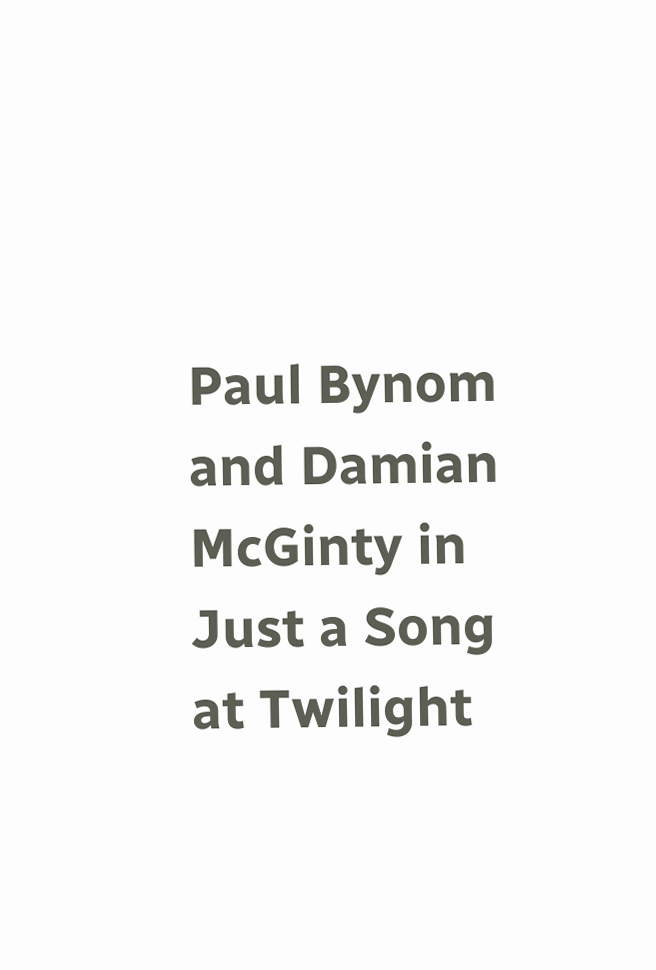Paul Bynom and Damian McGinty in Just a Song at Twilight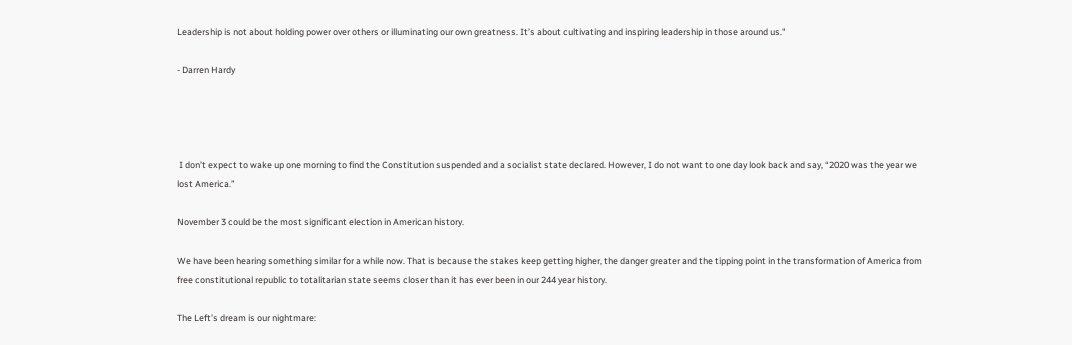Leadership is not about holding power over others or illuminating our own greatness. It’s about cultivating and inspiring leadership in those around us."

- Darren Hardy




 I don’t expect to wake up one morning to find the Constitution suspended and a socialist state declared. However, I do not want to one day look back and say, “2020 was the year we lost America.”

November 3 could be the most significant election in American history.

We have been hearing something similar for a while now. That is because the stakes keep getting higher, the danger greater and the tipping point in the transformation of America from free constitutional republic to totalitarian state seems closer than it has ever been in our 244 year history.

The Left’s dream is our nightmare: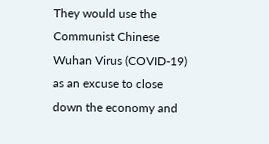They would use the Communist Chinese Wuhan Virus (COVID-19) as an excuse to close down the economy and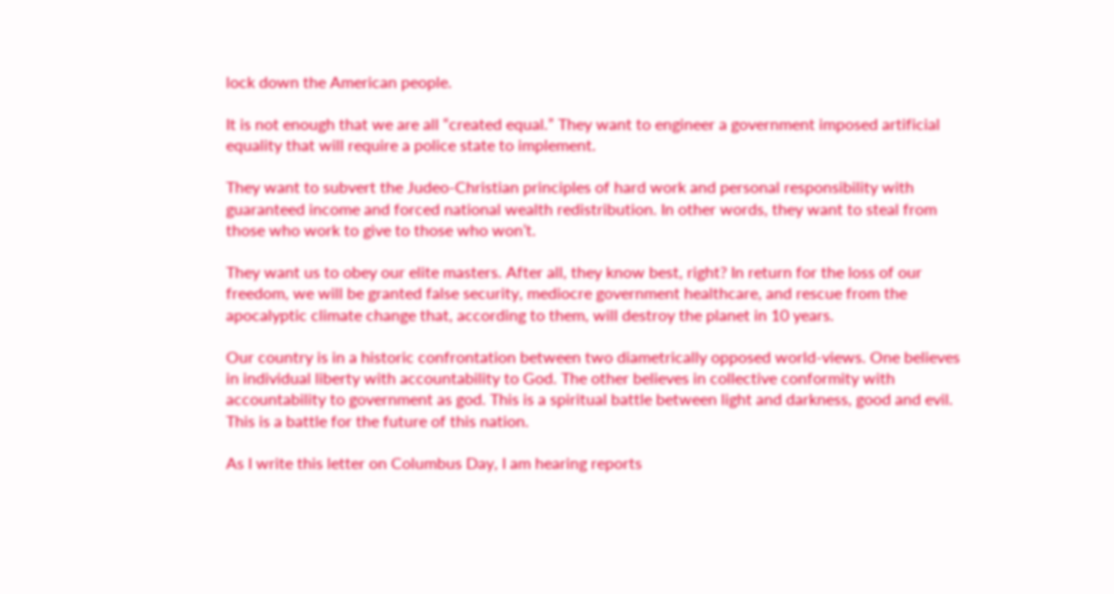lock down the American people.

It is not enough that we are all “created equal.” They want to engineer a government imposed artificial  equality that will require a police state to implement.

They want to subvert the Judeo-Christian principles of hard work and personal responsibility with guaranteed income and forced national wealth redistribution. In other words, they want to steal from those who work to give to those who won’t.

They want us to obey our elite masters. After all, they know best, right? In return for the loss of our freedom, we will be granted false security, mediocre government healthcare, and rescue from the apocalyptic climate change that, according to them, will destroy the planet in 10 years.

Our country is in a historic confrontation between two diametrically opposed world-views. One believes in individual liberty with accountability to God. The other believes in collective conformity with accountability to government as god. This is a spiritual battle between light and darkness, good and evil. This is a battle for the future of this nation.

As I write this letter on Columbus Day, I am hearing reports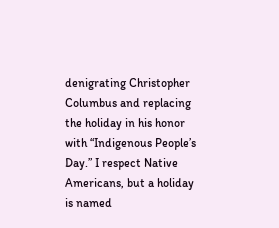denigrating Christopher Columbus and replacing the holiday in his honor with “Indigenous People’s Day.” I respect Native Americans, but a holiday is named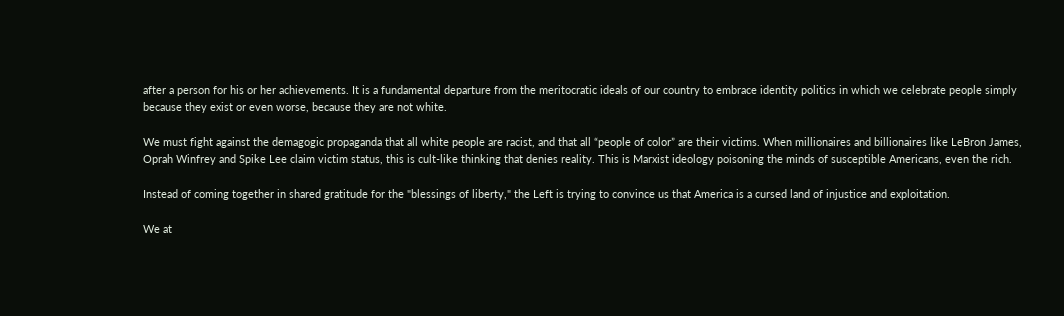after a person for his or her achievements. It is a fundamental departure from the meritocratic ideals of our country to embrace identity politics in which we celebrate people simply because they exist or even worse, because they are not white.

We must fight against the demagogic propaganda that all white people are racist, and that all “people of color” are their victims. When millionaires and billionaires like LeBron James, Oprah Winfrey and Spike Lee claim victim status, this is cult-like thinking that denies reality. This is Marxist ideology poisoning the minds of susceptible Americans, even the rich.

Instead of coming together in shared gratitude for the "blessings of liberty," the Left is trying to convince us that America is a cursed land of injustice and exploitation.

We at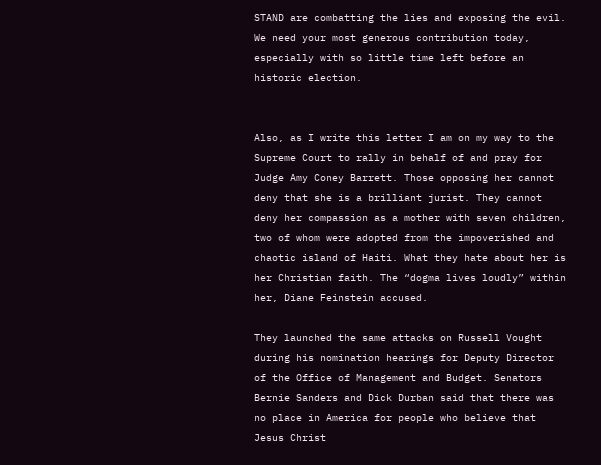STAND are combatting the lies and exposing the evil. We need your most generous contribution today, especially with so little time left before an historic election.


Also, as I write this letter I am on my way to the Supreme Court to rally in behalf of and pray for Judge Amy Coney Barrett. Those opposing her cannot deny that she is a brilliant jurist. They cannot deny her compassion as a mother with seven children, two of whom were adopted from the impoverished and chaotic island of Haiti. What they hate about her is her Christian faith. The “dogma lives loudly” within her, Diane Feinstein accused.

They launched the same attacks on Russell Vought during his nomination hearings for Deputy Director of the Office of Management and Budget. Senators Bernie Sanders and Dick Durban said that there was no place in America for people who believe that Jesus Christ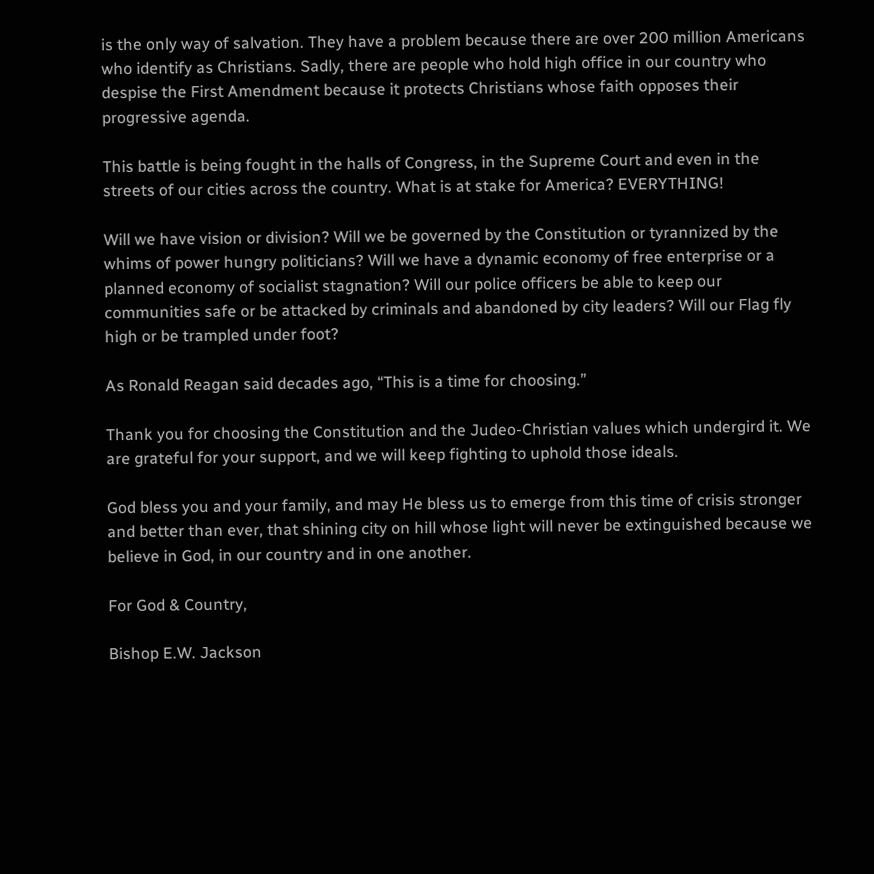is the only way of salvation. They have a problem because there are over 200 million Americans who identify as Christians. Sadly, there are people who hold high office in our country who despise the First Amendment because it protects Christians whose faith opposes their progressive agenda.

This battle is being fought in the halls of Congress, in the Supreme Court and even in the streets of our cities across the country. What is at stake for America? EVERYTHING!

Will we have vision or division? Will we be governed by the Constitution or tyrannized by the whims of power hungry politicians? Will we have a dynamic economy of free enterprise or a planned economy of socialist stagnation? Will our police officers be able to keep our communities safe or be attacked by criminals and abandoned by city leaders? Will our Flag fly high or be trampled under foot?

As Ronald Reagan said decades ago, “This is a time for choosing.”

Thank you for choosing the Constitution and the Judeo-Christian values which undergird it. We are grateful for your support, and we will keep fighting to uphold those ideals.

God bless you and your family, and may He bless us to emerge from this time of crisis stronger and better than ever, that shining city on hill whose light will never be extinguished because we believe in God, in our country and in one another.

For God & Country,

Bishop E.W. Jackson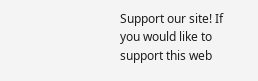Support our site! If you would like to support this web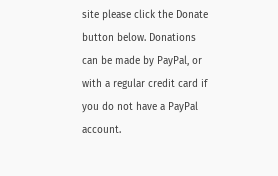site please click the Donate button below. Donations can be made by PayPal, or with a regular credit card if you do not have a PayPal account.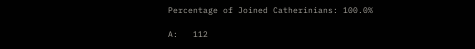Percentage of Joined Catherinians: 100.0%

A:   112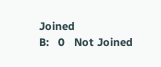Joined
B:   0   Not Joined